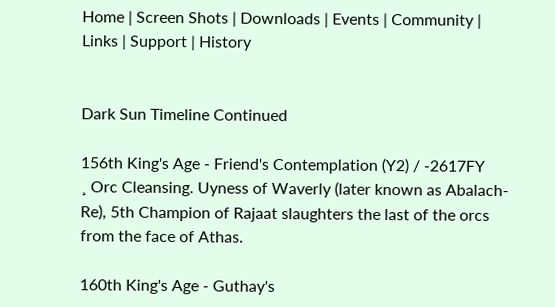Home | Screen Shots | Downloads | Events | Community | Links | Support | History


Dark Sun Timeline Continued

156th King's Age - Friend's Contemplation (Y2) / -2617FY
¸ Orc Cleansing. Uyness of Waverly (later known as Abalach-Re), 5th Champion of Rajaat slaughters the last of the orcs from the face of Athas.

160th King's Age - Guthay's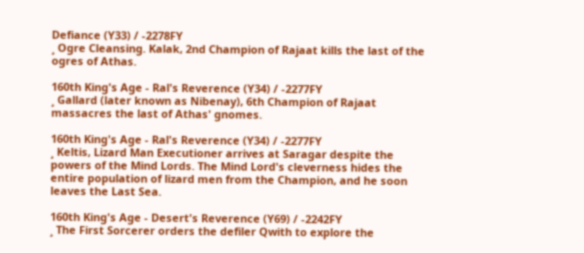Defiance (Y33) / -2278FY
¸ Ogre Cleansing. Kalak, 2nd Champion of Rajaat kills the last of the ogres of Athas.

160th King's Age - Ral's Reverence (Y34) / -2277FY
¸ Gallard (later known as Nibenay), 6th Champion of Rajaat massacres the last of Athas' gnomes.

160th King's Age - Ral's Reverence (Y34) / -2277FY
¸ Keltis, Lizard Man Executioner arrives at Saragar despite the powers of the Mind Lords. The Mind Lord's cleverness hides the entire population of lizard men from the Champion, and he soon leaves the Last Sea.

160th King's Age - Desert's Reverence (Y69) / -2242FY
¸ The First Sorcerer orders the defiler Qwith to explore the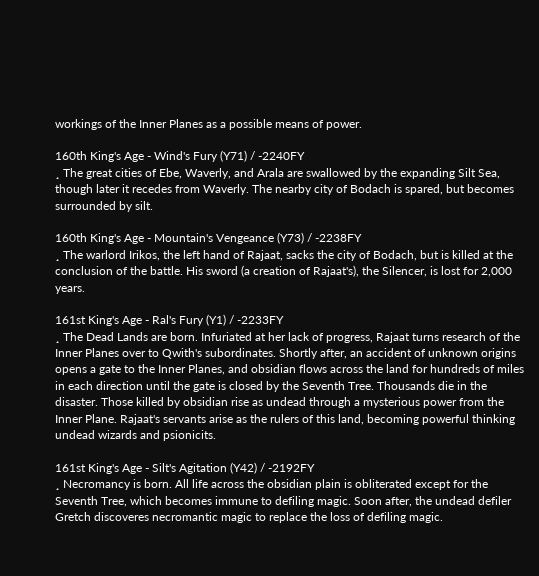workings of the Inner Planes as a possible means of power.

160th King's Age - Wind's Fury (Y71) / -2240FY
¸ The great cities of Ebe, Waverly, and Arala are swallowed by the expanding Silt Sea, though later it recedes from Waverly. The nearby city of Bodach is spared, but becomes surrounded by silt.

160th King's Age - Mountain's Vengeance (Y73) / -2238FY
¸ The warlord Irikos, the left hand of Rajaat, sacks the city of Bodach, but is killed at the conclusion of the battle. His sword (a creation of Rajaat's), the Silencer, is lost for 2,000 years.

161st King's Age - Ral's Fury (Y1) / -2233FY
¸ The Dead Lands are born. Infuriated at her lack of progress, Rajaat turns research of the Inner Planes over to Qwith's subordinates. Shortly after, an accident of unknown origins opens a gate to the Inner Planes, and obsidian flows across the land for hundreds of miles in each direction until the gate is closed by the Seventh Tree. Thousands die in the disaster. Those killed by obsidian rise as undead through a mysterious power from the Inner Plane. Rajaat's servants arise as the rulers of this land, becoming powerful thinking undead wizards and psionicits.

161st King's Age - Silt's Agitation (Y42) / -2192FY
¸ Necromancy is born. All life across the obsidian plain is obliterated except for the Seventh Tree, which becomes immune to defiling magic. Soon after, the undead defiler Gretch discoveres necromantic magic to replace the loss of defiling magic.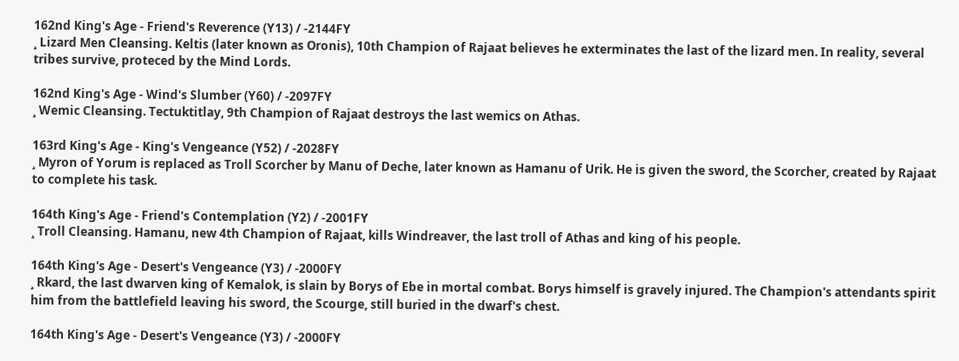162nd King's Age - Friend's Reverence (Y13) / -2144FY
¸ Lizard Men Cleansing. Keltis (later known as Oronis), 10th Champion of Rajaat believes he exterminates the last of the lizard men. In reality, several tribes survive, proteced by the Mind Lords.

162nd King's Age - Wind's Slumber (Y60) / -2097FY
¸ Wemic Cleansing. Tectuktitlay, 9th Champion of Rajaat destroys the last wemics on Athas.

163rd King's Age - King's Vengeance (Y52) / -2028FY
¸ Myron of Yorum is replaced as Troll Scorcher by Manu of Deche, later known as Hamanu of Urik. He is given the sword, the Scorcher, created by Rajaat to complete his task.

164th King's Age - Friend's Contemplation (Y2) / -2001FY
¸ Troll Cleansing. Hamanu, new 4th Champion of Rajaat, kills Windreaver, the last troll of Athas and king of his people.

164th King's Age - Desert's Vengeance (Y3) / -2000FY
¸ Rkard, the last dwarven king of Kemalok, is slain by Borys of Ebe in mortal combat. Borys himself is gravely injured. The Champion's attendants spirit him from the battlefield leaving his sword, the Scourge, still buried in the dwarf's chest.

164th King's Age - Desert's Vengeance (Y3) / -2000FY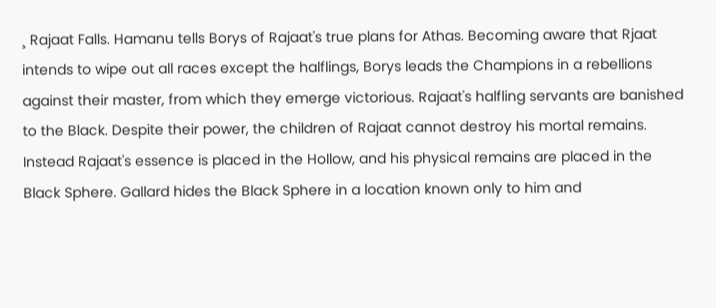¸ Rajaat Falls. Hamanu tells Borys of Rajaat's true plans for Athas. Becoming aware that Rjaat intends to wipe out all races except the halflings, Borys leads the Champions in a rebellions against their master, from which they emerge victorious. Rajaat's halfling servants are banished to the Black. Despite their power, the children of Rajaat cannot destroy his mortal remains. Instead Rajaat's essence is placed in the Hollow, and his physical remains are placed in the Black Sphere. Gallard hides the Black Sphere in a location known only to him and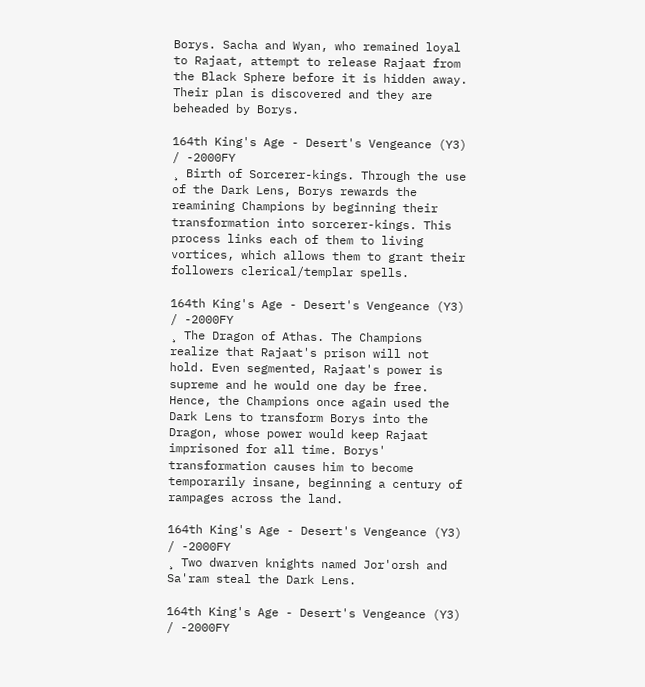Borys. Sacha and Wyan, who remained loyal to Rajaat, attempt to release Rajaat from the Black Sphere before it is hidden away. Their plan is discovered and they are beheaded by Borys.

164th King's Age - Desert's Vengeance (Y3) / -2000FY
¸ Birth of Sorcerer-kings. Through the use of the Dark Lens, Borys rewards the reamining Champions by beginning their transformation into sorcerer-kings. This process links each of them to living vortices, which allows them to grant their followers clerical/templar spells.

164th King's Age - Desert's Vengeance (Y3) / -2000FY
¸ The Dragon of Athas. The Champions realize that Rajaat's prison will not hold. Even segmented, Rajaat's power is supreme and he would one day be free. Hence, the Champions once again used the Dark Lens to transform Borys into the Dragon, whose power would keep Rajaat imprisoned for all time. Borys' transformation causes him to become temporarily insane, beginning a century of rampages across the land.

164th King's Age - Desert's Vengeance (Y3) / -2000FY
¸ Two dwarven knights named Jor'orsh and Sa'ram steal the Dark Lens.

164th King's Age - Desert's Vengeance (Y3) / -2000FY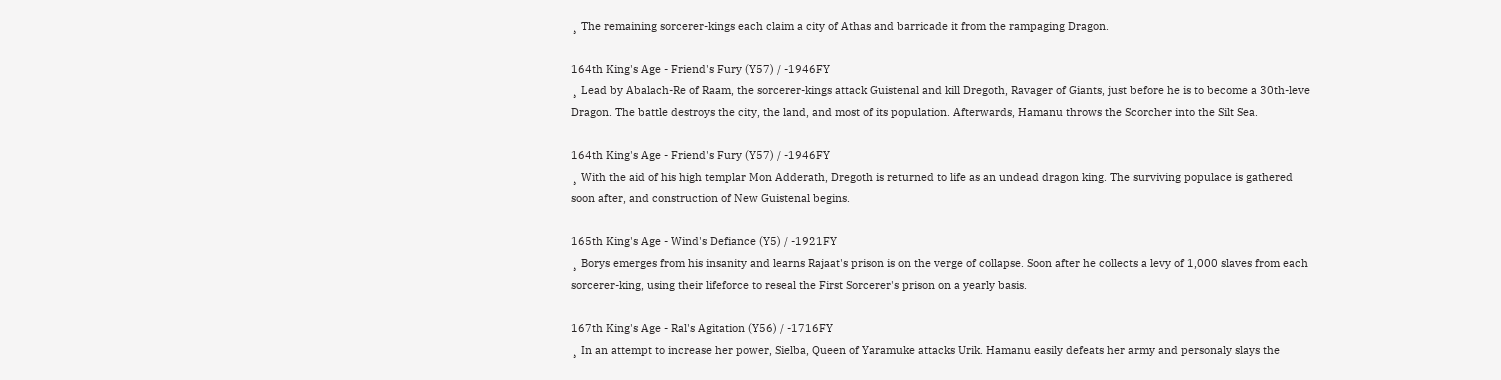¸ The remaining sorcerer-kings each claim a city of Athas and barricade it from the rampaging Dragon.

164th King's Age - Friend's Fury (Y57) / -1946FY
¸ Lead by Abalach-Re of Raam, the sorcerer-kings attack Guistenal and kill Dregoth, Ravager of Giants, just before he is to become a 30th-leve Dragon. The battle destroys the city, the land, and most of its population. Afterwards, Hamanu throws the Scorcher into the Silt Sea.

164th King's Age - Friend's Fury (Y57) / -1946FY
¸ With the aid of his high templar Mon Adderath, Dregoth is returned to life as an undead dragon king. The surviving populace is gathered soon after, and construction of New Guistenal begins.

165th King's Age - Wind's Defiance (Y5) / -1921FY
¸ Borys emerges from his insanity and learns Rajaat's prison is on the verge of collapse. Soon after he collects a levy of 1,000 slaves from each sorcerer-king, using their lifeforce to reseal the First Sorcerer's prison on a yearly basis.

167th King's Age - Ral's Agitation (Y56) / -1716FY
¸ In an attempt to increase her power, Sielba, Queen of Yaramuke attacks Urik. Hamanu easily defeats her army and personaly slays the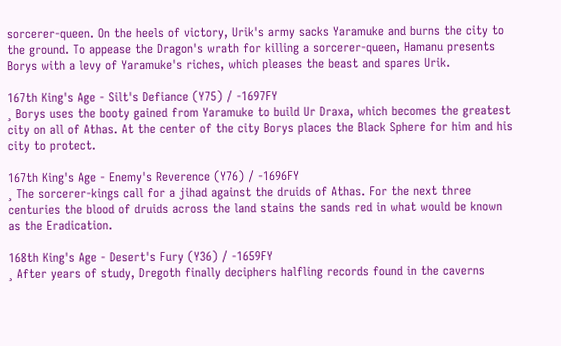sorcerer-queen. On the heels of victory, Urik's army sacks Yaramuke and burns the city to the ground. To appease the Dragon's wrath for killing a sorcerer-queen, Hamanu presents Borys with a levy of Yaramuke's riches, which pleases the beast and spares Urik.

167th King's Age - Silt's Defiance (Y75) / -1697FY
¸ Borys uses the booty gained from Yaramuke to build Ur Draxa, which becomes the greatest city on all of Athas. At the center of the city Borys places the Black Sphere for him and his city to protect.

167th King's Age - Enemy's Reverence (Y76) / -1696FY
¸ The sorcerer-kings call for a jihad against the druids of Athas. For the next three centuries the blood of druids across the land stains the sands red in what would be known as the Eradication.

168th King's Age - Desert's Fury (Y36) / -1659FY
¸ After years of study, Dregoth finally deciphers halfling records found in the caverns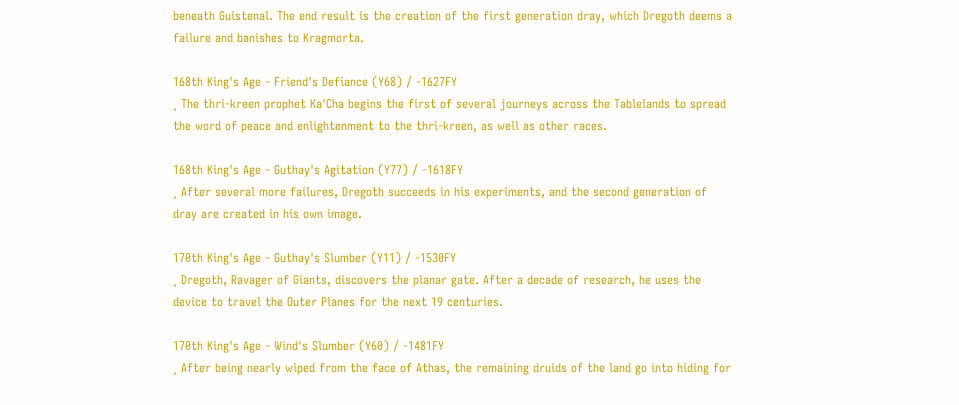beneath Guistenal. The end result is the creation of the first generation dray, which Dregoth deems a failure and banishes to Kragmorta.

168th King's Age - Friend's Defiance (Y68) / -1627FY
¸ The thri-kreen prophet Ka'Cha begins the first of several journeys across the Tablelands to spread the word of peace and enlightenment to the thri-kreen, as well as other races.

168th King's Age - Guthay's Agitation (Y77) / -1618FY
¸ After several more failures, Dregoth succeeds in his experiments, and the second generation of dray are created in his own image.

170th King's Age - Guthay's Slumber (Y11) / -1530FY
¸ Dregoth, Ravager of Giants, discovers the planar gate. After a decade of research, he uses the device to travel the Outer Planes for the next 19 centuries.

170th King's Age - Wind's Slumber (Y60) / -1481FY
¸ After being nearly wiped from the face of Athas, the remaining druids of the land go into hiding for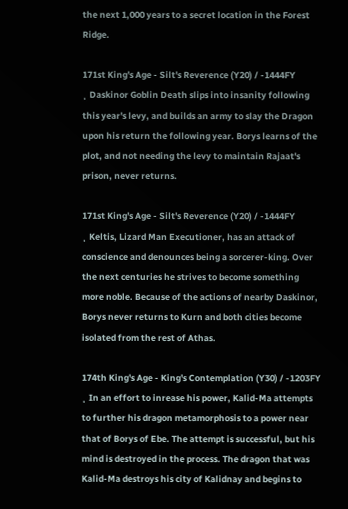the next 1,000 years to a secret location in the Forest Ridge.

171st King's Age - Silt's Reverence (Y20) / -1444FY
¸ Daskinor Goblin Death slips into insanity following this year's levy, and builds an army to slay the Dragon upon his return the following year. Borys learns of the plot, and not needing the levy to maintain Rajaat's prison, never returns.

171st King's Age - Silt's Reverence (Y20) / -1444FY
¸ Keltis, Lizard Man Executioner, has an attack of conscience and denounces being a sorcerer-king. Over the next centuries he strives to become something more noble. Because of the actions of nearby Daskinor, Borys never returns to Kurn and both cities become isolated from the rest of Athas.

174th King's Age - King's Contemplation (Y30) / -1203FY
¸ In an effort to inrease his power, Kalid-Ma attempts to further his dragon metamorphosis to a power near that of Borys of Ebe. The attempt is successful, but his mind is destroyed in the process. The dragon that was Kalid-Ma destroys his city of Kalidnay and begins to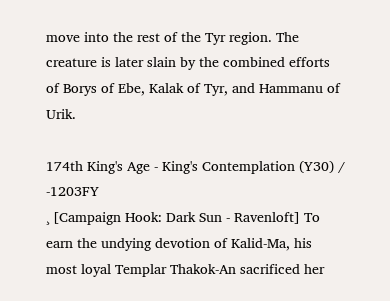move into the rest of the Tyr region. The creature is later slain by the combined efforts of Borys of Ebe, Kalak of Tyr, and Hammanu of Urik.

174th King's Age - King's Contemplation (Y30) / -1203FY
¸ [Campaign Hook: Dark Sun - Ravenloft] To earn the undying devotion of Kalid-Ma, his most loyal Templar Thakok-An sacrificed her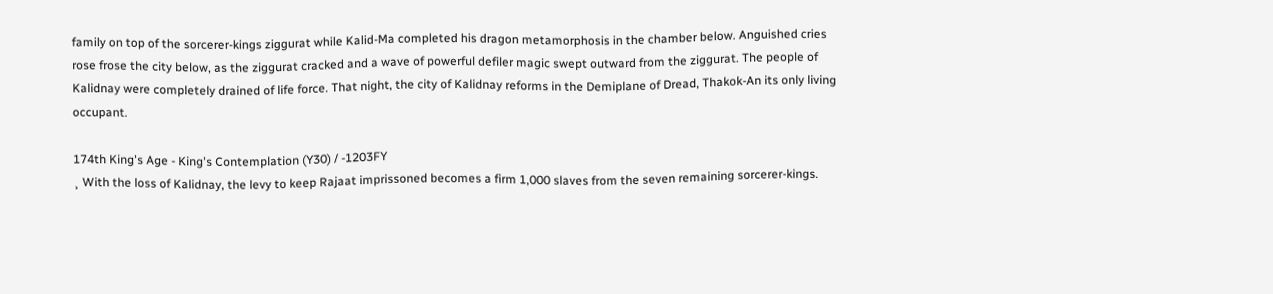family on top of the sorcerer-kings ziggurat while Kalid-Ma completed his dragon metamorphosis in the chamber below. Anguished cries rose frose the city below, as the ziggurat cracked and a wave of powerful defiler magic swept outward from the ziggurat. The people of Kalidnay were completely drained of life force. That night, the city of Kalidnay reforms in the Demiplane of Dread, Thakok-An its only living occupant.

174th King's Age - King's Contemplation (Y30) / -1203FY
¸ With the loss of Kalidnay, the levy to keep Rajaat imprissoned becomes a firm 1,000 slaves from the seven remaining sorcerer-kings.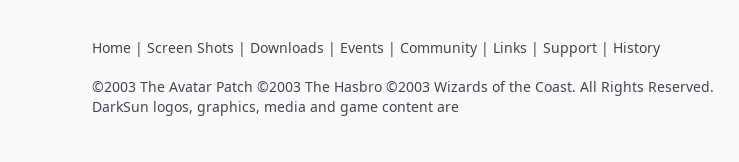Home | Screen Shots | Downloads | Events | Community | Links | Support | History

©2003 The Avatar Patch ©2003 The Hasbro ©2003 Wizards of the Coast. All Rights Reserved. DarkSun logos, graphics, media and game content are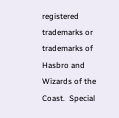registered trademarks or trademarks of Hasbro and Wizards of the Coast.  Special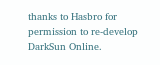thanks to Hasbro for permission to re-develop DarkSun Online.